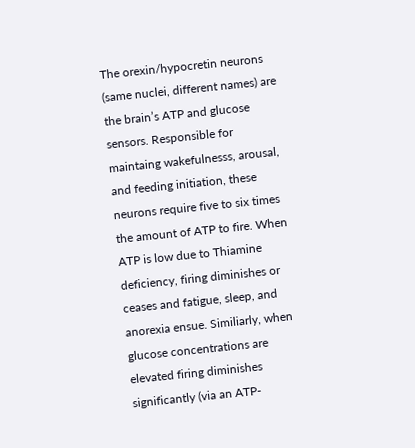The orexin/hypocretin neurons (same nuclei, different names) are the brain’s ATP and glucose sensors. Responsible for maintaing wakefulnesss, arousal, and feeding initiation, these neurons require five to six times the amount of ATP to fire. When ATP is low due to Thiamine deficiency, firing diminishes or ceases and fatigue, sleep, and anorexia ensue. Similiarly, when glucose concentrations are elevated firing diminishes significantly (via an ATP-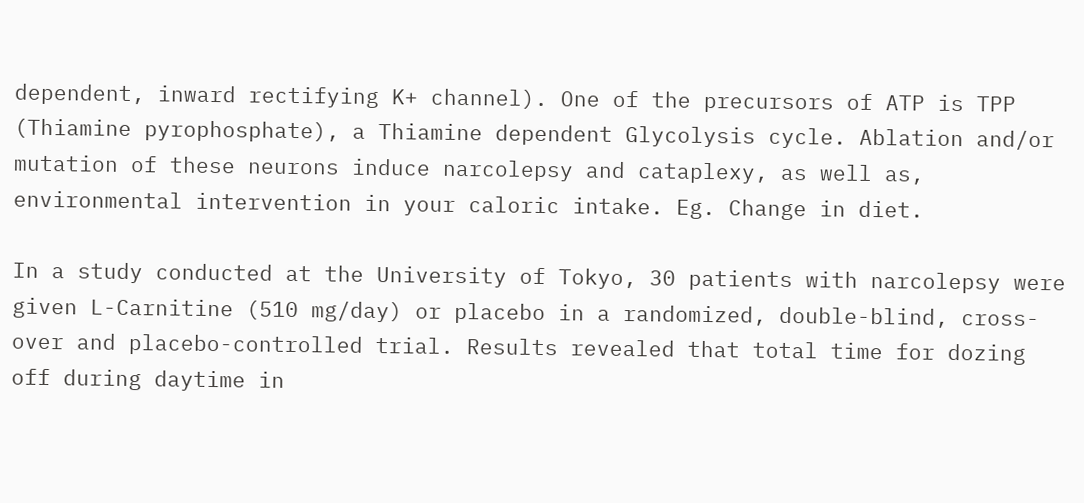dependent, inward rectifying K+ channel). One of the precursors of ATP is TPP (Thiamine pyrophosphate), a Thiamine dependent Glycolysis cycle. Ablation and/or mutation of these neurons induce narcolepsy and cataplexy, as well as, environmental intervention in your caloric intake. Eg. Change in diet.

In a study conducted at the University of Tokyo, 30 patients with narcolepsy were given L-Carnitine (510 mg/day) or placebo in a randomized, double-blind, cross-over and placebo-controlled trial. Results revealed that total time for dozing off during daytime in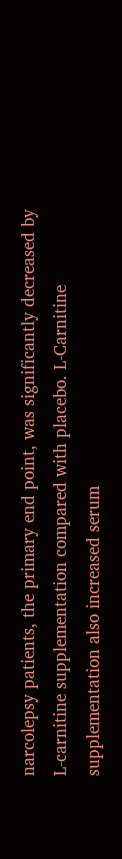narcolepsy patients, the primary end point, was significantly decreased by L-carnitine supplementation compared with placebo. L-Carnitine supplementation also increased serum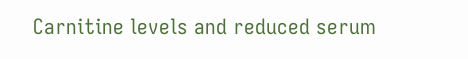Carnitine levels and reduced serum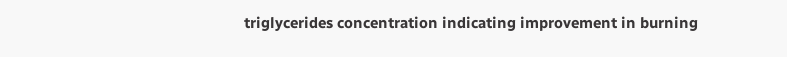triglycerides concentration indicating improvement in burning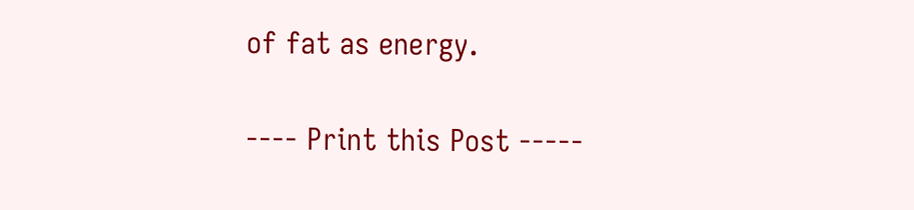of fat as energy.

---- Print this Post -----